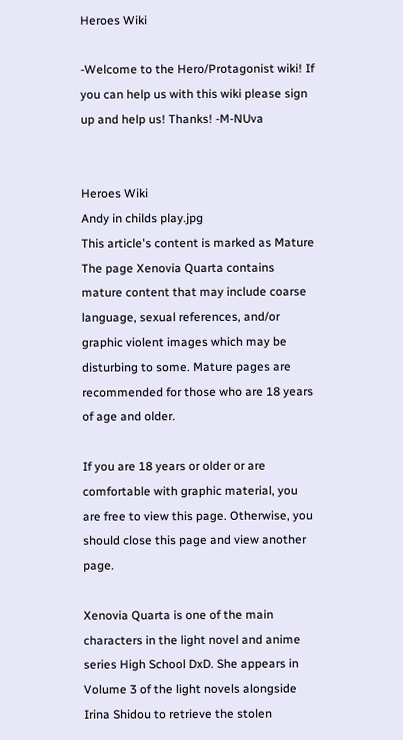Heroes Wiki

-Welcome to the Hero/Protagonist wiki! If you can help us with this wiki please sign up and help us! Thanks! -M-NUva


Heroes Wiki
Andy in childs play.jpg
This article's content is marked as Mature
The page Xenovia Quarta contains mature content that may include coarse language, sexual references, and/or graphic violent images which may be disturbing to some. Mature pages are recommended for those who are 18 years of age and older.

If you are 18 years or older or are comfortable with graphic material, you are free to view this page. Otherwise, you should close this page and view another page.

Xenovia Quarta is one of the main characters in the light novel and anime series High School DxD. She appears in Volume 3 of the light novels alongside Irina Shidou to retrieve the stolen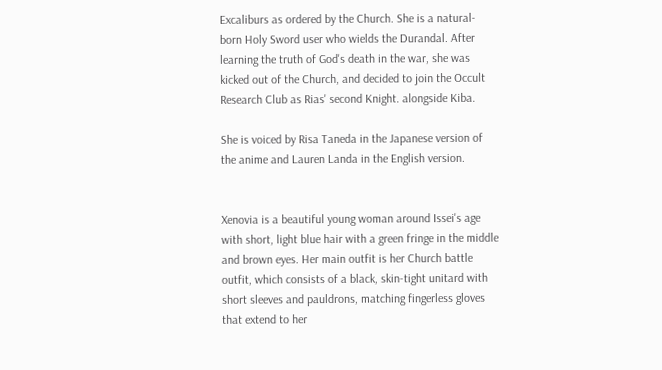Excaliburs as ordered by the Church. She is a natural-born Holy Sword user who wields the Durandal. After learning the truth of God's death in the war, she was kicked out of the Church, and decided to join the Occult Research Club as Rias' second Knight. alongside Kiba.

She is voiced by Risa Taneda in the Japanese version of the anime and Lauren Landa in the English version.


Xenovia is a beautiful young woman around Issei's age with short, light blue hair with a green fringe in the middle and brown eyes. Her main outfit is her Church battle outfit, which consists of a black, skin-tight unitard with short sleeves and pauldrons, matching fingerless gloves that extend to her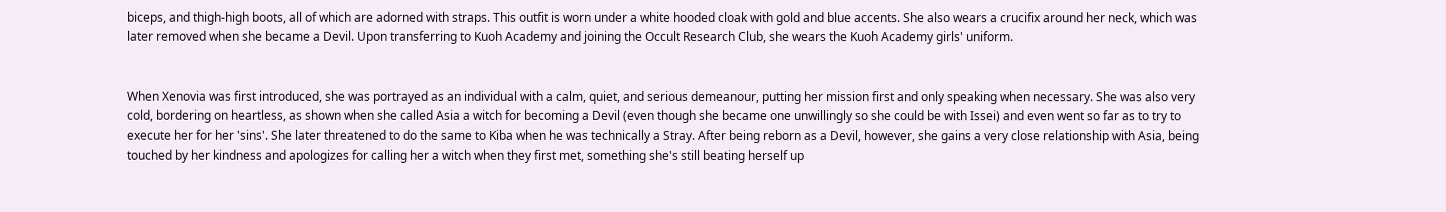biceps, and thigh-high boots, all of which are adorned with straps. This outfit is worn under a white hooded cloak with gold and blue accents. She also wears a crucifix around her neck, which was later removed when she became a Devil. Upon transferring to Kuoh Academy and joining the Occult Research Club, she wears the Kuoh Academy girls' uniform.


When Xenovia was first introduced, she was portrayed as an individual with a calm, quiet, and serious demeanour, putting her mission first and only speaking when necessary. She was also very cold, bordering on heartless, as shown when she called Asia a witch for becoming a Devil (even though she became one unwillingly so she could be with Issei) and even went so far as to try to execute her for her 'sins'. She later threatened to do the same to Kiba when he was technically a Stray. After being reborn as a Devil, however, she gains a very close relationship with Asia, being touched by her kindness and apologizes for calling her a witch when they first met, something she's still beating herself up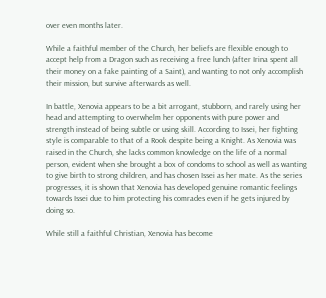over even months later.

While a faithful member of the Church, her beliefs are flexible enough to accept help from a Dragon such as receiving a free lunch (after Irina spent all their money on a fake painting of a Saint), and wanting to not only accomplish their mission, but survive afterwards as well.

In battle, Xenovia appears to be a bit arrogant, stubborn, and rarely using her head and attempting to overwhelm her opponents with pure power and strength instead of being subtle or using skill. According to Issei, her fighting style is comparable to that of a Rook despite being a Knight. As Xenovia was raised in the Church, she lacks common knowledge on the life of a normal person, evident when she brought a box of condoms to school as well as wanting to give birth to strong children, and has chosen Issei as her mate. As the series progresses, it is shown that Xenovia has developed genuine romantic feelings towards Issei due to him protecting his comrades even if he gets injured by doing so.

While still a faithful Christian, Xenovia has become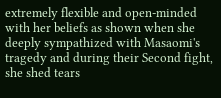extremely flexible and open-minded with her beliefs as shown when she deeply sympathized with Masaomi's tragedy and during their Second fight, she shed tears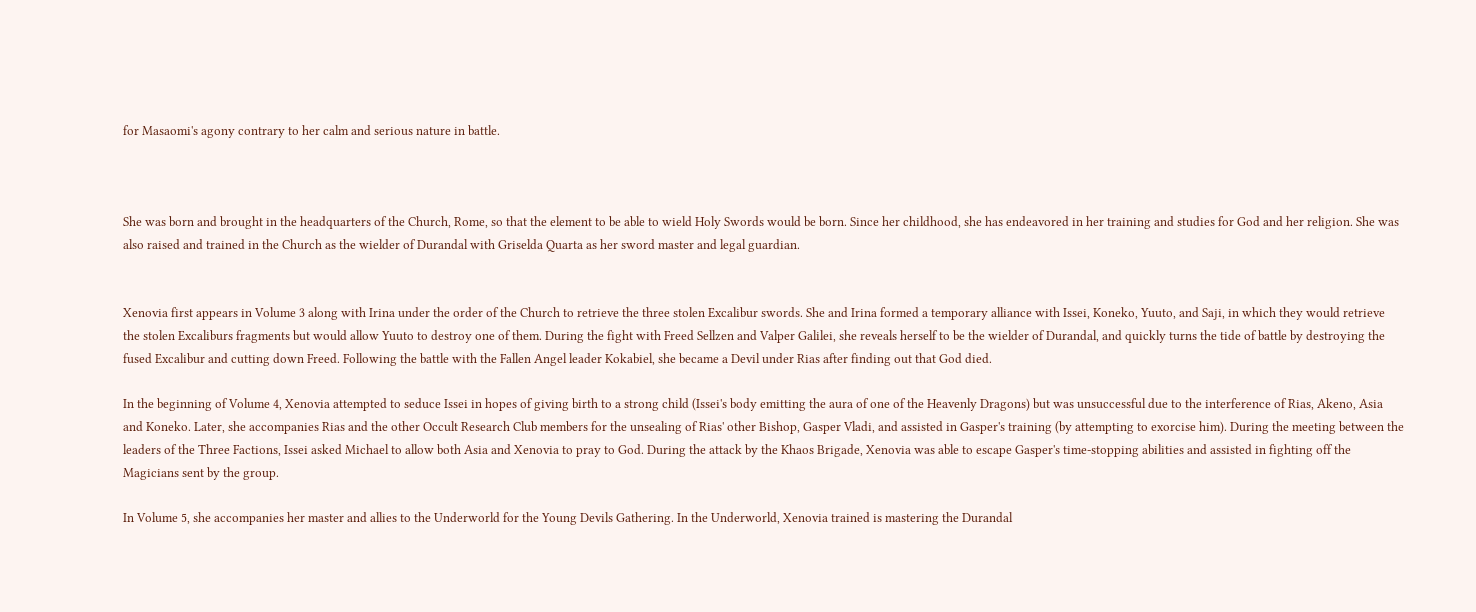for Masaomi's agony contrary to her calm and serious nature in battle.



She was born and brought in the headquarters of the Church, Rome, so that the element to be able to wield Holy Swords would be born. Since her childhood, she has endeavored in her training and studies for God and her religion. She was also raised and trained in the Church as the wielder of Durandal with Griselda Quarta as her sword master and legal guardian.


Xenovia first appears in Volume 3 along with Irina under the order of the Church to retrieve the three stolen Excalibur swords. She and Irina formed a temporary alliance with Issei, Koneko, Yuuto, and Saji, in which they would retrieve the stolen Excaliburs fragments but would allow Yuuto to destroy one of them. During the fight with Freed Sellzen and Valper Galilei, she reveals herself to be the wielder of Durandal, and quickly turns the tide of battle by destroying the fused Excalibur and cutting down Freed. Following the battle with the Fallen Angel leader Kokabiel, she became a Devil under Rias after finding out that God died.

In the beginning of Volume 4, Xenovia attempted to seduce Issei in hopes of giving birth to a strong child (Issei's body emitting the aura of one of the Heavenly Dragons) but was unsuccessful due to the interference of Rias, Akeno, Asia and Koneko. Later, she accompanies Rias and the other Occult Research Club members for the unsealing of Rias' other Bishop, Gasper Vladi, and assisted in Gasper's training (by attempting to exorcise him). During the meeting between the leaders of the Three Factions, Issei asked Michael to allow both Asia and Xenovia to pray to God. During the attack by the Khaos Brigade, Xenovia was able to escape Gasper's time-stopping abilities and assisted in fighting off the Magicians sent by the group.

In Volume 5, she accompanies her master and allies to the Underworld for the Young Devils Gathering. In the Underworld, Xenovia trained is mastering the Durandal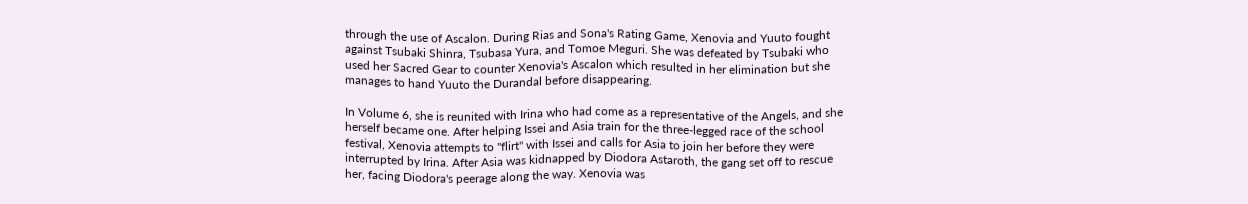through the use of Ascalon. During Rias and Sona's Rating Game, Xenovia and Yuuto fought against Tsubaki Shinra, Tsubasa Yura, and Tomoe Meguri. She was defeated by Tsubaki who used her Sacred Gear to counter Xenovia's Ascalon which resulted in her elimination but she manages to hand Yuuto the Durandal before disappearing.

In Volume 6, she is reunited with Irina who had come as a representative of the Angels, and she herself became one. After helping Issei and Asia train for the three-legged race of the school festival, Xenovia attempts to "flirt" with Issei and calls for Asia to join her before they were interrupted by Irina. After Asia was kidnapped by Diodora Astaroth, the gang set off to rescue her, facing Diodora's peerage along the way. Xenovia was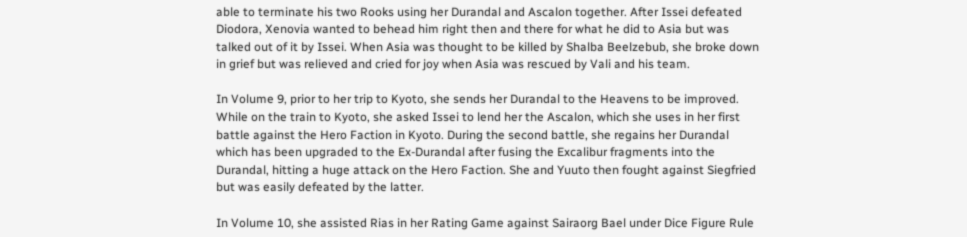able to terminate his two Rooks using her Durandal and Ascalon together. After Issei defeated Diodora, Xenovia wanted to behead him right then and there for what he did to Asia but was talked out of it by Issei. When Asia was thought to be killed by Shalba Beelzebub, she broke down in grief but was relieved and cried for joy when Asia was rescued by Vali and his team.

In Volume 9, prior to her trip to Kyoto, she sends her Durandal to the Heavens to be improved. While on the train to Kyoto, she asked Issei to lend her the Ascalon, which she uses in her first battle against the Hero Faction in Kyoto. During the second battle, she regains her Durandal which has been upgraded to the Ex-Durandal after fusing the Excalibur fragments into the Durandal, hitting a huge attack on the Hero Faction. She and Yuuto then fought against Siegfried but was easily defeated by the latter.

In Volume 10, she assisted Rias in her Rating Game against Sairaorg Bael under Dice Figure Rule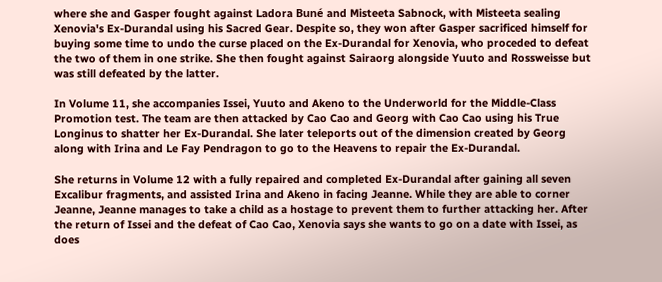where she and Gasper fought against Ladora Buné and Misteeta Sabnock, with Misteeta sealing Xenovia's Ex-Durandal using his Sacred Gear. Despite so, they won after Gasper sacrificed himself for buying some time to undo the curse placed on the Ex-Durandal for Xenovia, who proceded to defeat the two of them in one strike. She then fought against Sairaorg alongside Yuuto and Rossweisse but was still defeated by the latter.

In Volume 11, she accompanies Issei, Yuuto and Akeno to the Underworld for the Middle-Class Promotion test. The team are then attacked by Cao Cao and Georg with Cao Cao using his True Longinus to shatter her Ex-Durandal. She later teleports out of the dimension created by Georg along with Irina and Le Fay Pendragon to go to the Heavens to repair the Ex-Durandal.

She returns in Volume 12 with a fully repaired and completed Ex-Durandal after gaining all seven Excalibur fragments, and assisted Irina and Akeno in facing Jeanne. While they are able to corner Jeanne, Jeanne manages to take a child as a hostage to prevent them to further attacking her. After the return of Issei and the defeat of Cao Cao, Xenovia says she wants to go on a date with Issei, as does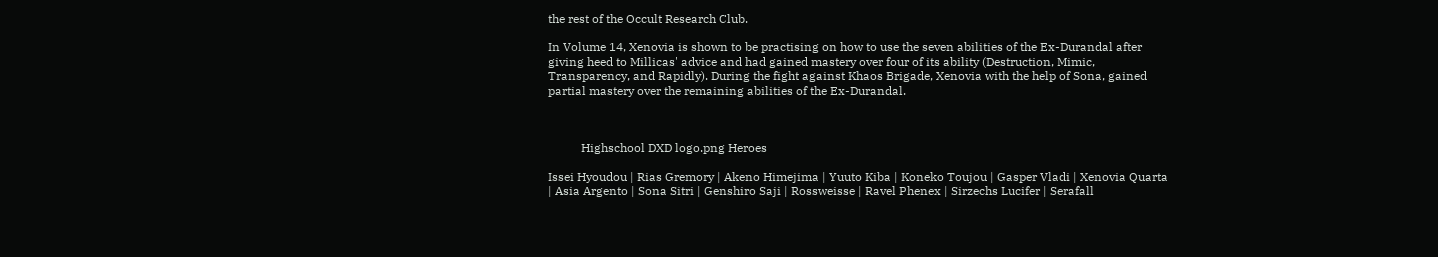the rest of the Occult Research Club.

In Volume 14, Xenovia is shown to be practising on how to use the seven abilities of the Ex-Durandal after giving heed to Millicas' advice and had gained mastery over four of its ability (Destruction, Mimic, Transparency, and Rapidly). During the fight against Khaos Brigade, Xenovia with the help of Sona, gained partial mastery over the remaining abilities of the Ex-Durandal.



           Highschool DXD logo.png Heroes

Issei Hyoudou | Rias Gremory | Akeno Himejima | Yuuto Kiba | Koneko Toujou | Gasper Vladi | Xenovia Quarta | Asia Argento | Sona Sitri | Genshiro Saji | Rossweisse | Ravel Phenex | Sirzechs Lucifer | Serafall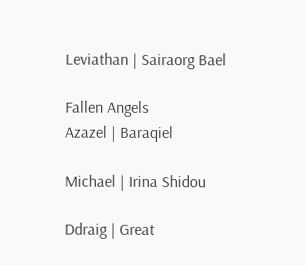Leviathan | Sairaorg Bael

Fallen Angels
Azazel | Baraqiel

Michael | Irina Shidou

Ddraig | Great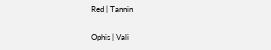Red | Tannin

Ophis | Vali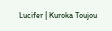Lucifer | Kuroka Toujou